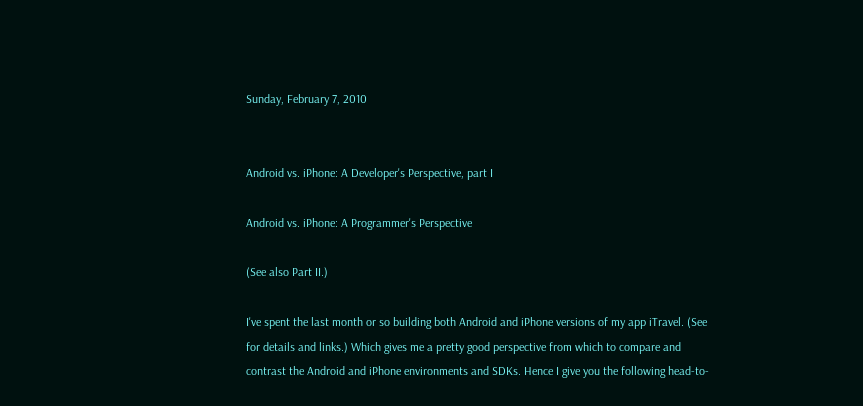Sunday, February 7, 2010


Android vs. iPhone: A Developer's Perspective, part I

Android vs. iPhone: A Programmer's Perspective

(See also Part II.)

I've spent the last month or so building both Android and iPhone versions of my app iTravel. (See for details and links.) Which gives me a pretty good perspective from which to compare and contrast the Android and iPhone environments and SDKs. Hence I give you the following head-to-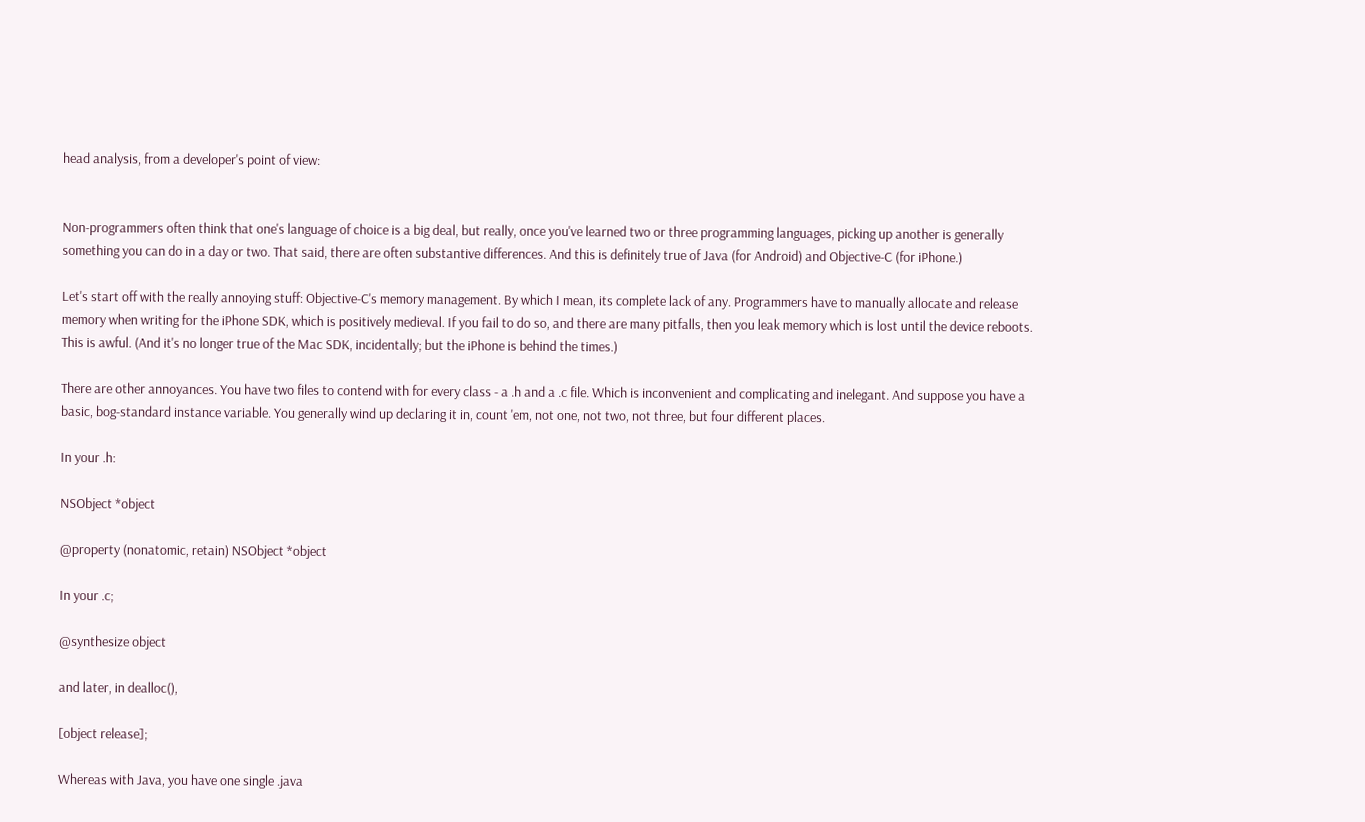head analysis, from a developer's point of view:


Non-programmers often think that one's language of choice is a big deal, but really, once you've learned two or three programming languages, picking up another is generally something you can do in a day or two. That said, there are often substantive differences. And this is definitely true of Java (for Android) and Objective-C (for iPhone.)

Let's start off with the really annoying stuff: Objective-C's memory management. By which I mean, its complete lack of any. Programmers have to manually allocate and release memory when writing for the iPhone SDK, which is positively medieval. If you fail to do so, and there are many pitfalls, then you leak memory which is lost until the device reboots. This is awful. (And it's no longer true of the Mac SDK, incidentally; but the iPhone is behind the times.)

There are other annoyances. You have two files to contend with for every class - a .h and a .c file. Which is inconvenient and complicating and inelegant. And suppose you have a basic, bog-standard instance variable. You generally wind up declaring it in, count 'em, not one, not two, not three, but four different places.

In your .h:

NSObject *object

@property (nonatomic, retain) NSObject *object

In your .c;

@synthesize object

and later, in dealloc(),

[object release];

Whereas with Java, you have one single .java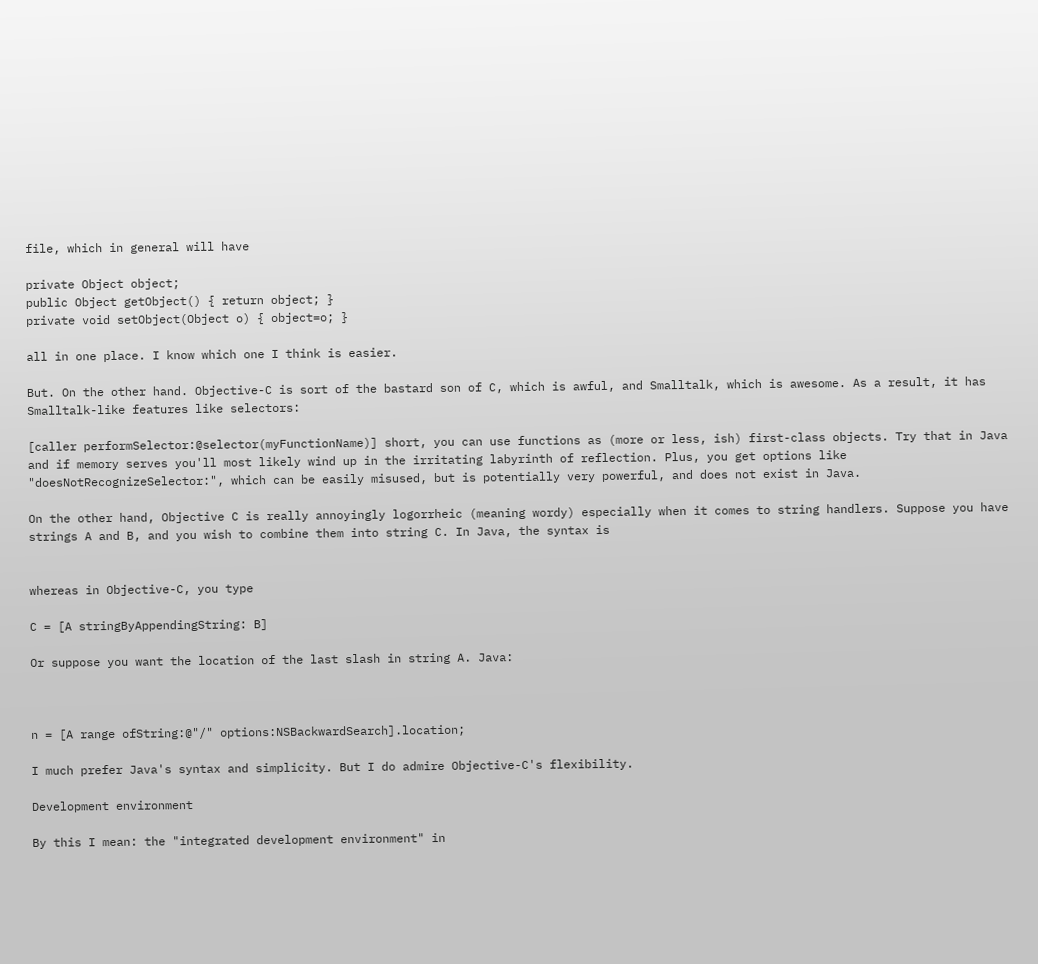file, which in general will have

private Object object;
public Object getObject() { return object; }
private void setObject(Object o) { object=o; }

all in one place. I know which one I think is easier.

But. On the other hand. Objective-C is sort of the bastard son of C, which is awful, and Smalltalk, which is awesome. As a result, it has Smalltalk-like features like selectors:

[caller performSelector:@selector(myFunctionName)] short, you can use functions as (more or less, ish) first-class objects. Try that in Java and if memory serves you'll most likely wind up in the irritating labyrinth of reflection. Plus, you get options like "doesNotRecognizeSelector:", which can be easily misused, but is potentially very powerful, and does not exist in Java.

On the other hand, Objective C is really annoyingly logorrheic (meaning wordy) especially when it comes to string handlers. Suppose you have strings A and B, and you wish to combine them into string C. In Java, the syntax is


whereas in Objective-C, you type

C = [A stringByAppendingString: B]

Or suppose you want the location of the last slash in string A. Java:



n = [A range ofString:@"/" options:NSBackwardSearch].location;

I much prefer Java's syntax and simplicity. But I do admire Objective-C's flexibility.

Development environment

By this I mean: the "integrated development environment" in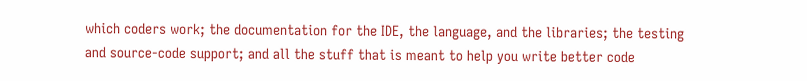which coders work; the documentation for the IDE, the language, and the libraries; the testing and source-code support; and all the stuff that is meant to help you write better code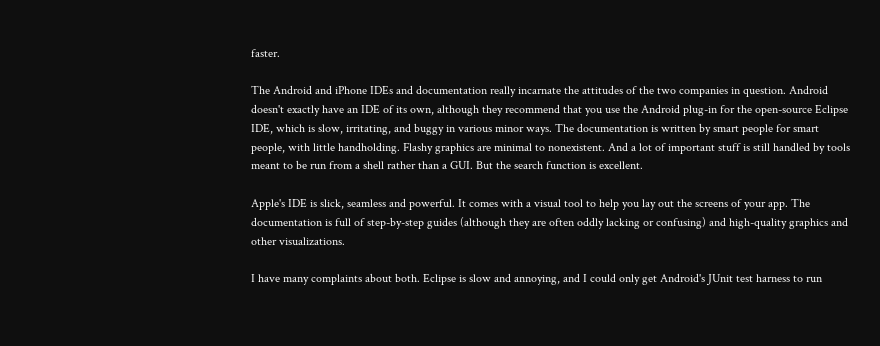faster.

The Android and iPhone IDEs and documentation really incarnate the attitudes of the two companies in question. Android doesn't exactly have an IDE of its own, although they recommend that you use the Android plug-in for the open-source Eclipse IDE, which is slow, irritating, and buggy in various minor ways. The documentation is written by smart people for smart people, with little handholding. Flashy graphics are minimal to nonexistent. And a lot of important stuff is still handled by tools meant to be run from a shell rather than a GUI. But the search function is excellent.

Apple's IDE is slick, seamless and powerful. It comes with a visual tool to help you lay out the screens of your app. The documentation is full of step-by-step guides (although they are often oddly lacking or confusing) and high-quality graphics and other visualizations.

I have many complaints about both. Eclipse is slow and annoying, and I could only get Android's JUnit test harness to run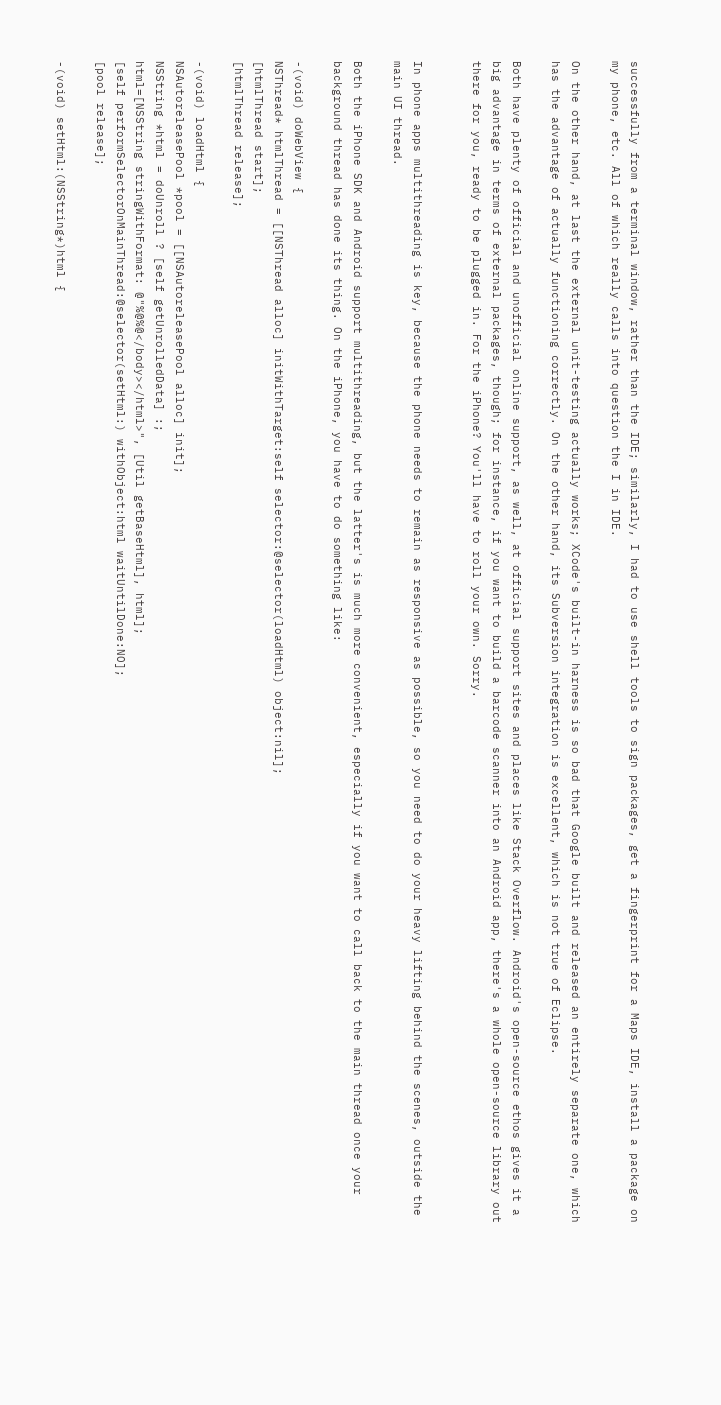successfully from a terminal window, rather than the IDE; similarly, I had to use shell tools to sign packages, get a fingerprint for a Maps IDE, install a package on my phone, etc. All of which really calls into question the I in IDE.

On the other hand, at last the external unit-testing actually works; XCode's built-in harness is so bad that Google built and released an entirely separate one, which has the advantage of actually functioning correctly. On the other hand, its Subversion integration is excellent, which is not true of Eclipse.

Both have plenty of official and unofficial online support, as well, at official support sites and places like Stack Overflow. Android's open-source ethos gives it a big advantage in terms of external packages, though; for instance, if you want to build a barcode scanner into an Android app, there's a whole open-source library out there for you, ready to be plugged in. For the iPhone? You'll have to roll your own. Sorry.


In phone apps multithreading is key, because the phone needs to remain as responsive as possible, so you need to do your heavy lifting behind the scenes, outside the main UI thread.

Both the iPhone SDK and Android support multithreading, but the latter's is much more convenient, especially if you want to call back to the main thread once your background thread has done its thing. On the iPhone, you have to do something like:

-(void) doWebView {
NSThread* htmlThread = [[NSThread alloc] initWithTarget:self selector:@selector(loadHtml) object:nil];
[htmlThread start];
[htmlThread release];

-(void) loadHtml {
NSAutoreleasePool *pool = [[NSAutoreleasePool alloc] init];
NSString *html = doUnroll ? [self getUnrolledData] :;
html=[NSString stringWithFormat: @"%@%@</body></html>", [Util getBaseHtml], html];
[self performSelectorOnMainThread:@selector(setHtml:) withObject:html waitUntilDone:NO];
[pool release];

-(void) setHtml:(NSString*)html {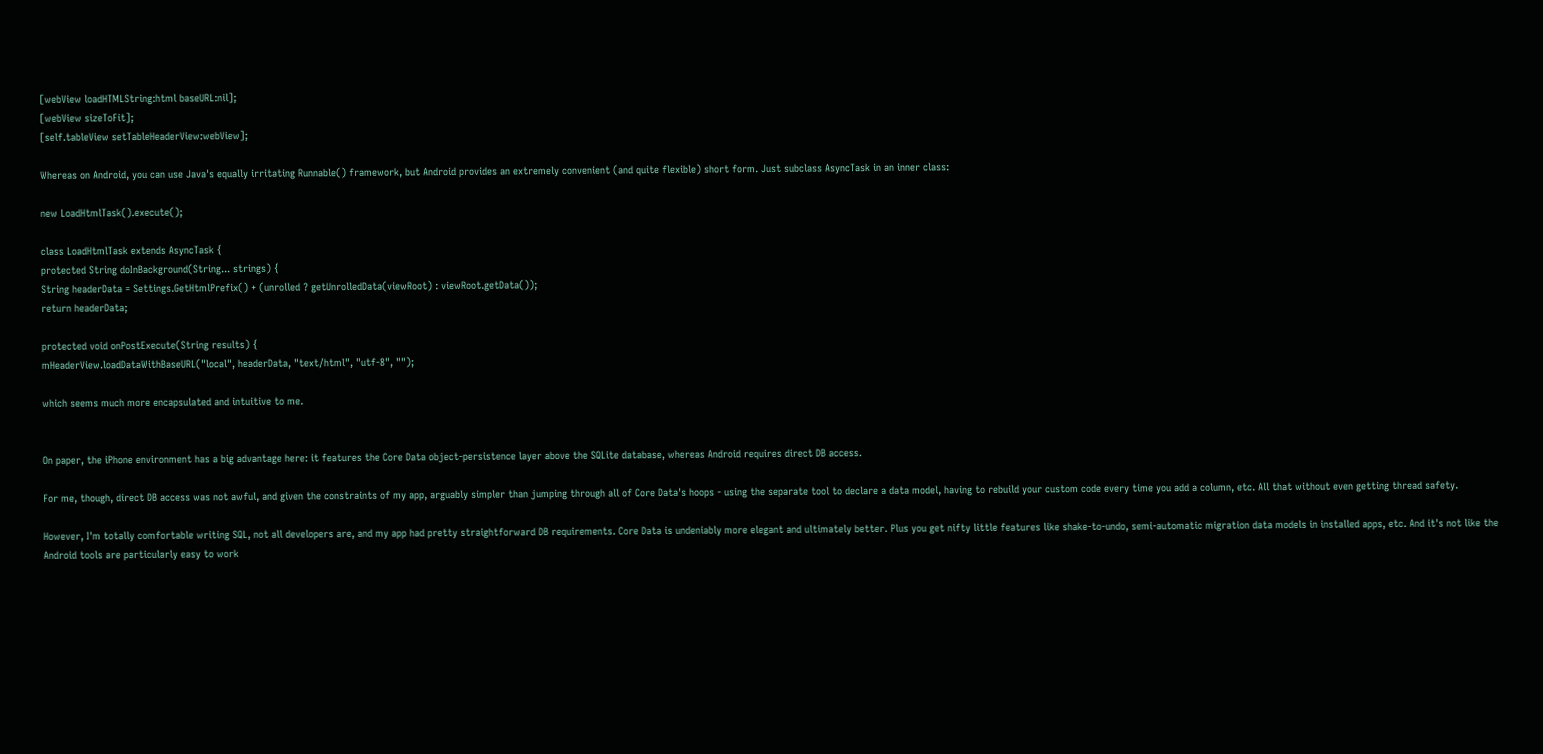[webView loadHTMLString:html baseURL:nil];
[webView sizeToFit];
[self.tableView setTableHeaderView:webView];

Whereas on Android, you can use Java's equally irritating Runnable() framework, but Android provides an extremely convenient (and quite flexible) short form. Just subclass AsyncTask in an inner class:

new LoadHtmlTask().execute();

class LoadHtmlTask extends AsyncTask {
protected String doInBackground(String... strings) {
String headerData = Settings.GetHtmlPrefix() + (unrolled ? getUnrolledData(viewRoot) : viewRoot.getData());
return headerData;

protected void onPostExecute(String results) {
mHeaderView.loadDataWithBaseURL("local", headerData, "text/html", "utf-8", "");

which seems much more encapsulated and intuitive to me.


On paper, the iPhone environment has a big advantage here: it features the Core Data object-persistence layer above the SQLite database, whereas Android requires direct DB access.

For me, though, direct DB access was not awful, and given the constraints of my app, arguably simpler than jumping through all of Core Data's hoops - using the separate tool to declare a data model, having to rebuild your custom code every time you add a column, etc. All that without even getting thread safety.

However, I'm totally comfortable writing SQL, not all developers are, and my app had pretty straightforward DB requirements. Core Data is undeniably more elegant and ultimately better. Plus you get nifty little features like shake-to-undo, semi-automatic migration data models in installed apps, etc. And it's not like the Android tools are particularly easy to work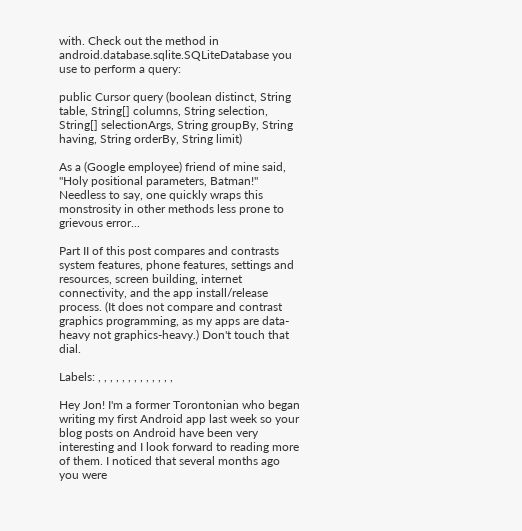with. Check out the method in android.database.sqlite.SQLiteDatabase you use to perform a query:

public Cursor query (boolean distinct, String table, String[] columns, String selection, String[] selectionArgs, String groupBy, String having, String orderBy, String limit)

As a (Google employee) friend of mine said, "Holy positional parameters, Batman!" Needless to say, one quickly wraps this monstrosity in other methods less prone to grievous error...

Part II of this post compares and contrasts system features, phone features, settings and resources, screen building, internet connectivity, and the app install/release process. (It does not compare and contrast graphics programming, as my apps are data-heavy not graphics-heavy.) Don't touch that dial.

Labels: , , , , , , , , , , , , ,

Hey Jon! I'm a former Torontonian who began writing my first Android app last week so your blog posts on Android have been very interesting and I look forward to reading more of them. I noticed that several months ago you were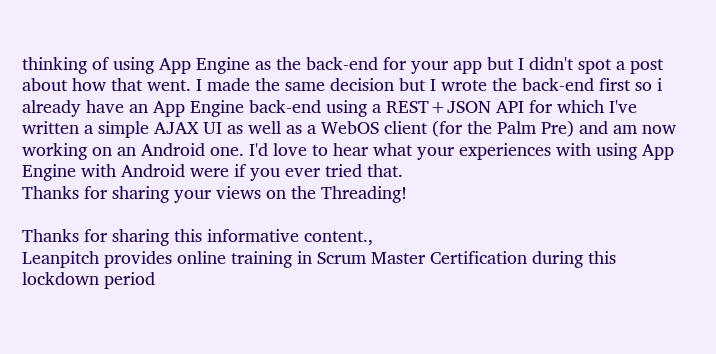thinking of using App Engine as the back-end for your app but I didn't spot a post about how that went. I made the same decision but I wrote the back-end first so i already have an App Engine back-end using a REST+JSON API for which I've written a simple AJAX UI as well as a WebOS client (for the Palm Pre) and am now working on an Android one. I'd love to hear what your experiences with using App Engine with Android were if you ever tried that.
Thanks for sharing your views on the Threading!

Thanks for sharing this informative content.,
Leanpitch provides online training in Scrum Master Certification during this lockdown period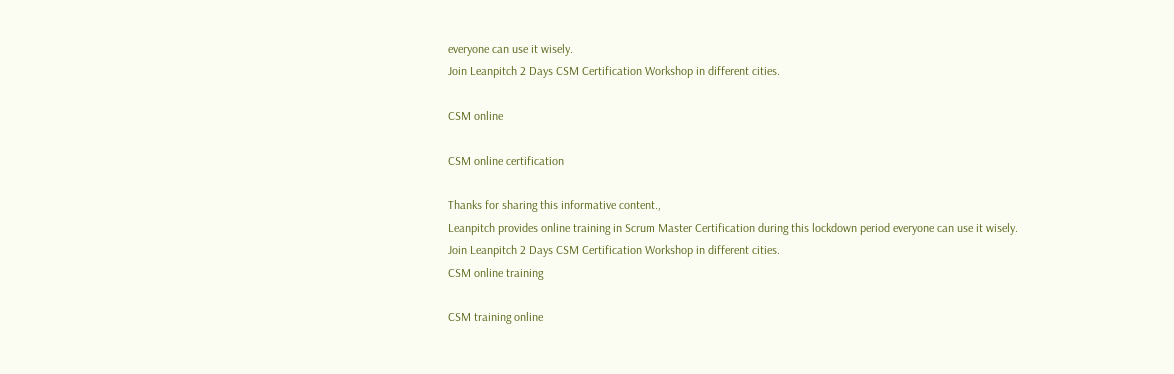everyone can use it wisely.
Join Leanpitch 2 Days CSM Certification Workshop in different cities.

CSM online

CSM online certification

Thanks for sharing this informative content.,
Leanpitch provides online training in Scrum Master Certification during this lockdown period everyone can use it wisely.
Join Leanpitch 2 Days CSM Certification Workshop in different cities.
CSM online training

CSM training online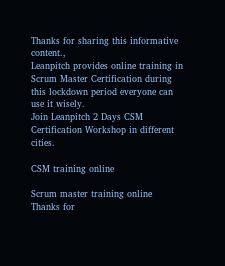Thanks for sharing this informative content.,
Leanpitch provides online training in Scrum Master Certification during this lockdown period everyone can use it wisely.
Join Leanpitch 2 Days CSM Certification Workshop in different cities.

CSM training online

Scrum master training online
Thanks for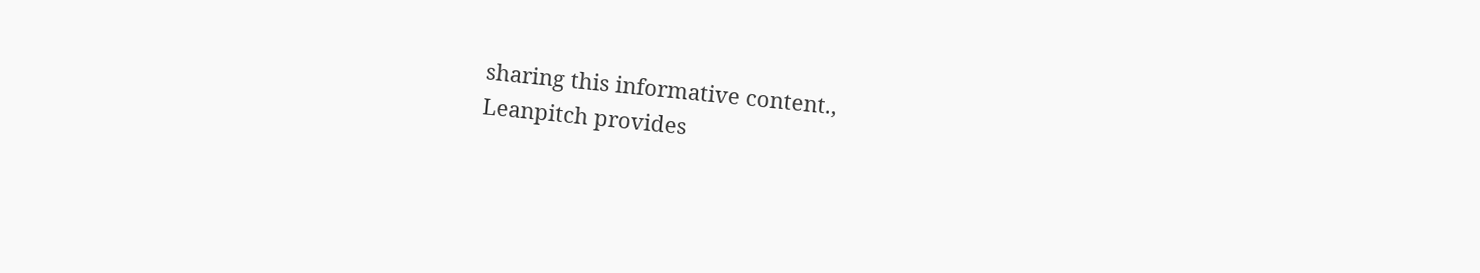sharing this informative content.,
Leanpitch provides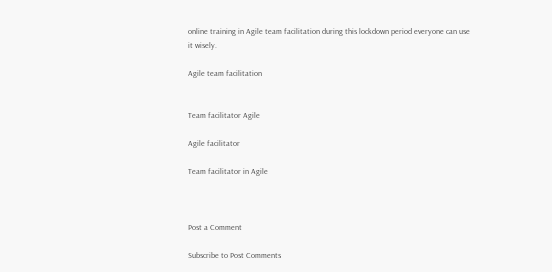online training in Agile team facilitation during this lockdown period everyone can use it wisely.

Agile team facilitation


Team facilitator Agile

Agile facilitator

Team facilitator in Agile



Post a Comment

Subscribe to Post Comments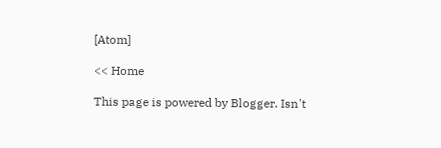[Atom]

<< Home

This page is powered by Blogger. Isn't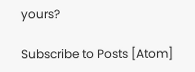yours?

Subscribe to Posts [Atom]